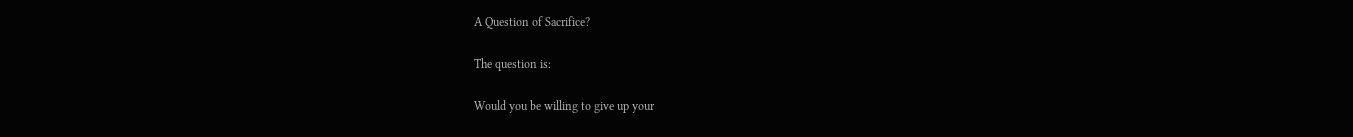A Question of Sacrifice?

The question is:

Would you be willing to give up your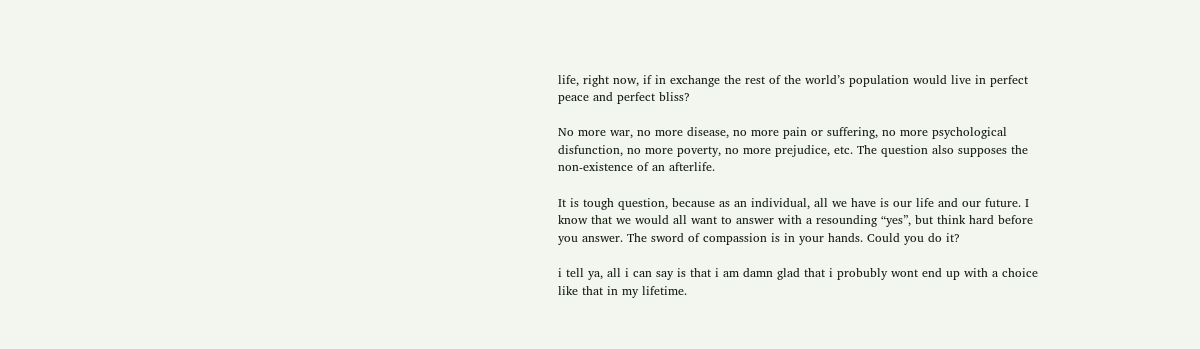life, right now, if in exchange the rest of the world’s population would live in perfect peace and perfect bliss?

No more war, no more disease, no more pain or suffering, no more psychological disfunction, no more poverty, no more prejudice, etc. The question also supposes the non-existence of an afterlife.

It is tough question, because as an individual, all we have is our life and our future. I know that we would all want to answer with a resounding “yes”, but think hard before you answer. The sword of compassion is in your hands. Could you do it?

i tell ya, all i can say is that i am damn glad that i probubly wont end up with a choice like that in my lifetime.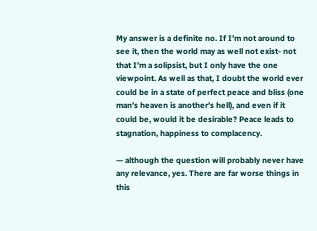My answer is a definite no. If I’m not around to see it, then the world may as well not exist- not that I’m a solipsist, but I only have the one viewpoint. As well as that, I doubt the world ever could be in a state of perfect peace and bliss (one man’s heaven is another’s hell), and even if it could be, would it be desirable? Peace leads to stagnation, happiness to complacency.

— although the question will probably never have any relevance, yes. There are far worse things in this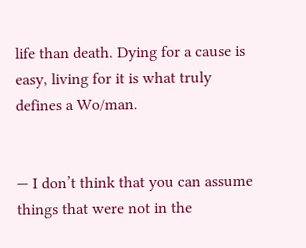life than death. Dying for a cause is easy, living for it is what truly defines a Wo/man.


— I don’t think that you can assume things that were not in the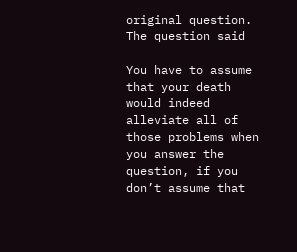original question. The question said

You have to assume that your death would indeed alleviate all of those problems when you answer the question, if you don’t assume that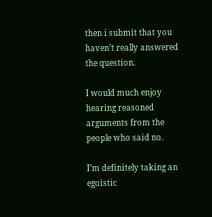then i submit that you haven’t really answered the question.

I would much enjoy hearing reasoned arguments from the people who said no.

I’m definitely taking an egoistic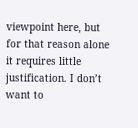viewpoint here, but for that reason alone it requires little justification. I don’t want to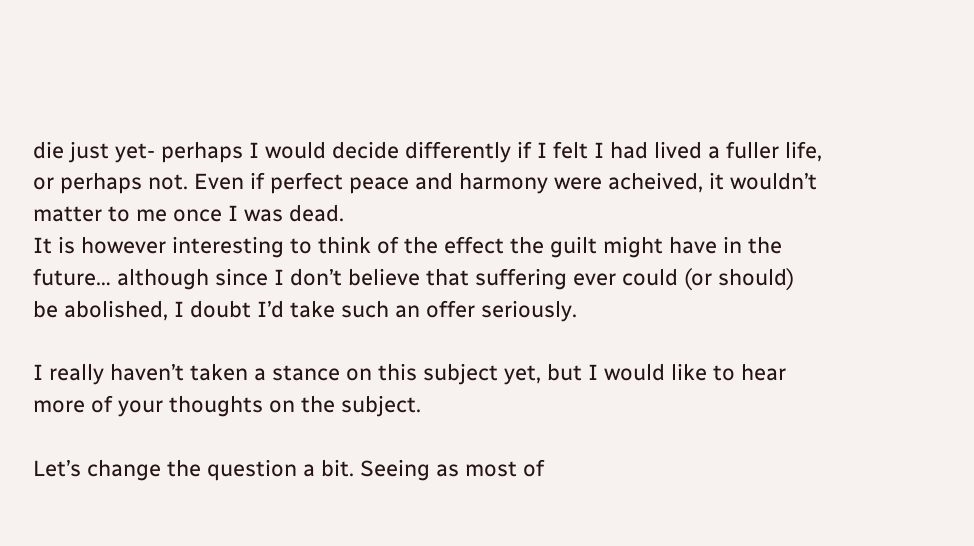die just yet- perhaps I would decide differently if I felt I had lived a fuller life, or perhaps not. Even if perfect peace and harmony were acheived, it wouldn’t matter to me once I was dead.
It is however interesting to think of the effect the guilt might have in the future… although since I don’t believe that suffering ever could (or should) be abolished, I doubt I’d take such an offer seriously.

I really haven’t taken a stance on this subject yet, but I would like to hear more of your thoughts on the subject.

Let’s change the question a bit. Seeing as most of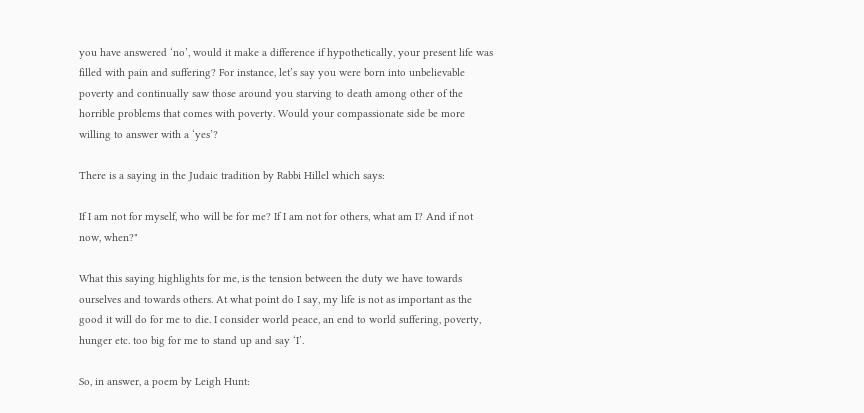you have answered ‘no’, would it make a difference if hypothetically, your present life was filled with pain and suffering? For instance, let’s say you were born into unbelievable poverty and continually saw those around you starving to death among other of the horrible problems that comes with poverty. Would your compassionate side be more willing to answer with a ‘yes’?

There is a saying in the Judaic tradition by Rabbi Hillel which says:

If I am not for myself, who will be for me? If I am not for others, what am I? And if not now, when?"

What this saying highlights for me, is the tension between the duty we have towards ourselves and towards others. At what point do I say, my life is not as important as the good it will do for me to die. I consider world peace, an end to world suffering, poverty, hunger etc. too big for me to stand up and say ‘I’.

So, in answer, a poem by Leigh Hunt: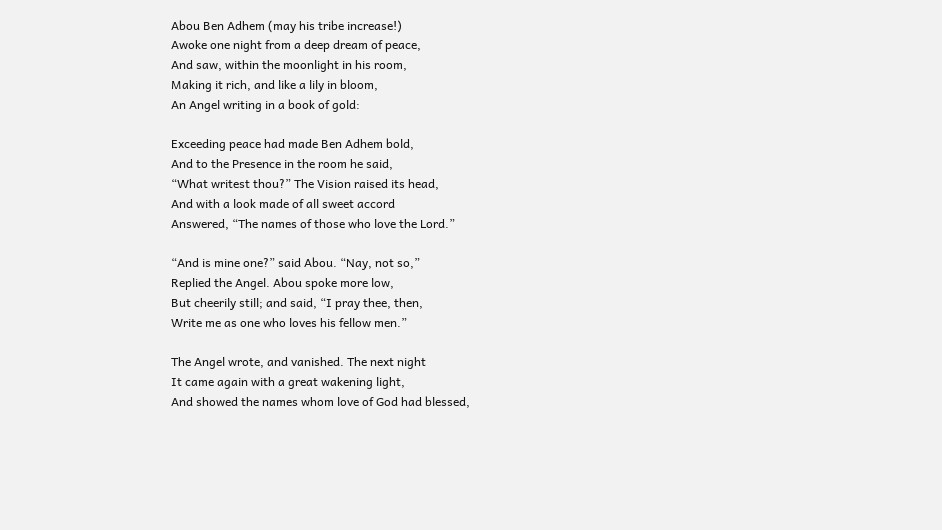Abou Ben Adhem (may his tribe increase!)
Awoke one night from a deep dream of peace,
And saw, within the moonlight in his room,
Making it rich, and like a lily in bloom,
An Angel writing in a book of gold:

Exceeding peace had made Ben Adhem bold,
And to the Presence in the room he said,
“What writest thou?” The Vision raised its head,
And with a look made of all sweet accord
Answered, “The names of those who love the Lord.”

“And is mine one?” said Abou. “Nay, not so,”
Replied the Angel. Abou spoke more low,
But cheerily still; and said, “I pray thee, then,
Write me as one who loves his fellow men.”

The Angel wrote, and vanished. The next night
It came again with a great wakening light,
And showed the names whom love of God had blessed,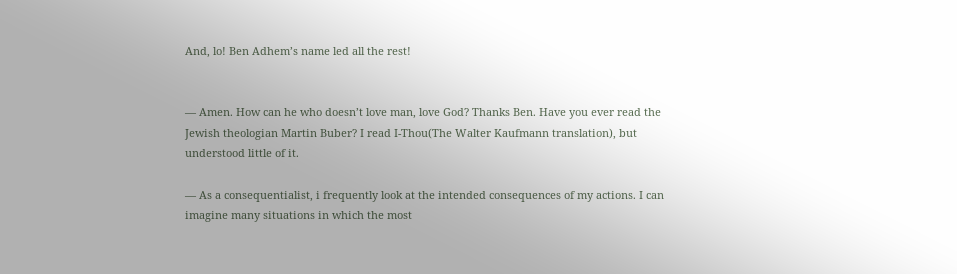And, lo! Ben Adhem’s name led all the rest!


— Amen. How can he who doesn’t love man, love God? Thanks Ben. Have you ever read the Jewish theologian Martin Buber? I read I-Thou(The Walter Kaufmann translation), but understood little of it.

— As a consequentialist, i frequently look at the intended consequences of my actions. I can imagine many situations in which the most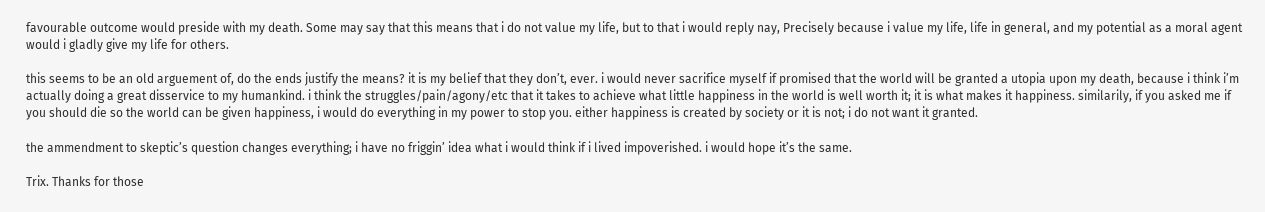favourable outcome would preside with my death. Some may say that this means that i do not value my life, but to that i would reply nay, Precisely because i value my life, life in general, and my potential as a moral agent would i gladly give my life for others.

this seems to be an old arguement of, do the ends justify the means? it is my belief that they don’t, ever. i would never sacrifice myself if promised that the world will be granted a utopia upon my death, because i think i’m actually doing a great disservice to my humankind. i think the struggles/pain/agony/etc that it takes to achieve what little happiness in the world is well worth it; it is what makes it happiness. similarily, if you asked me if you should die so the world can be given happiness, i would do everything in my power to stop you. either happiness is created by society or it is not; i do not want it granted.

the ammendment to skeptic’s question changes everything; i have no friggin’ idea what i would think if i lived impoverished. i would hope it’s the same.

Trix. Thanks for those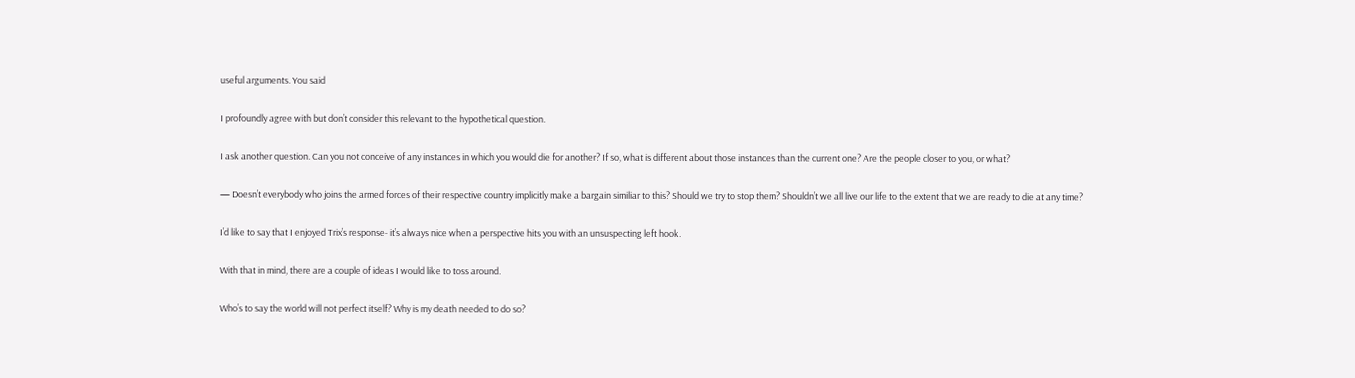useful arguments. You said

I profoundly agree with but don’t consider this relevant to the hypothetical question.

I ask another question. Can you not conceive of any instances in which you would die for another? If so, what is different about those instances than the current one? Are the people closer to you, or what?

— Doesn’t everybody who joins the armed forces of their respective country implicitly make a bargain similiar to this? Should we try to stop them? Shouldn’t we all live our life to the extent that we are ready to die at any time?

I’d like to say that I enjoyed Trix’s response- it’s always nice when a perspective hits you with an unsuspecting left hook.

With that in mind, there are a couple of ideas I would like to toss around.

Who’s to say the world will not perfect itself? Why is my death needed to do so?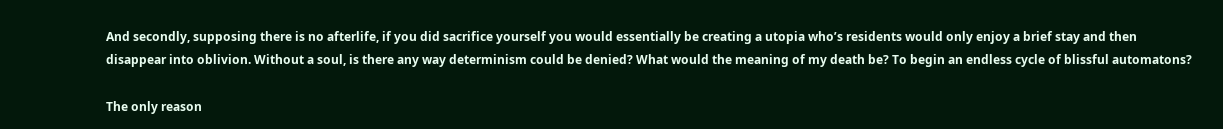And secondly, supposing there is no afterlife, if you did sacrifice yourself you would essentially be creating a utopia who’s residents would only enjoy a brief stay and then disappear into oblivion. Without a soul, is there any way determinism could be denied? What would the meaning of my death be? To begin an endless cycle of blissful automatons?

The only reason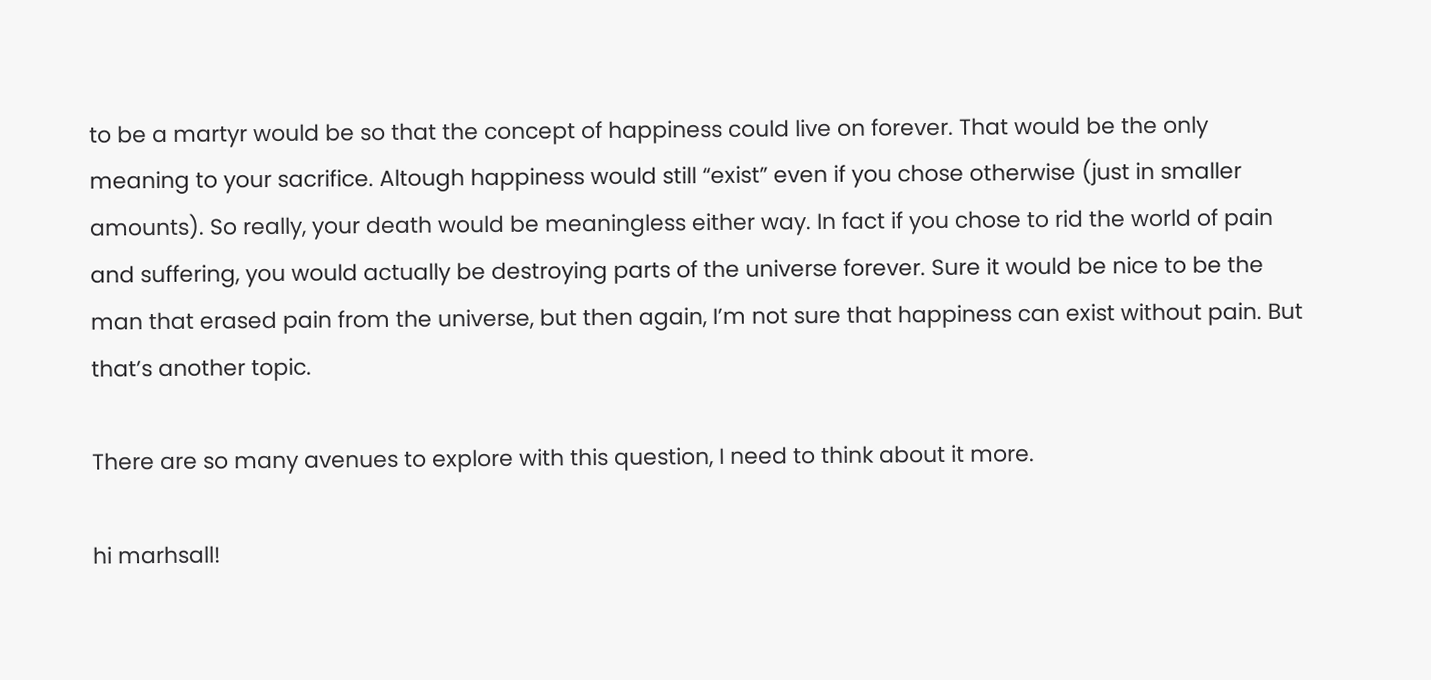to be a martyr would be so that the concept of happiness could live on forever. That would be the only meaning to your sacrifice. Altough happiness would still “exist” even if you chose otherwise (just in smaller amounts). So really, your death would be meaningless either way. In fact if you chose to rid the world of pain and suffering, you would actually be destroying parts of the universe forever. Sure it would be nice to be the man that erased pain from the universe, but then again, I’m not sure that happiness can exist without pain. But that’s another topic.

There are so many avenues to explore with this question, I need to think about it more.

hi marhsall!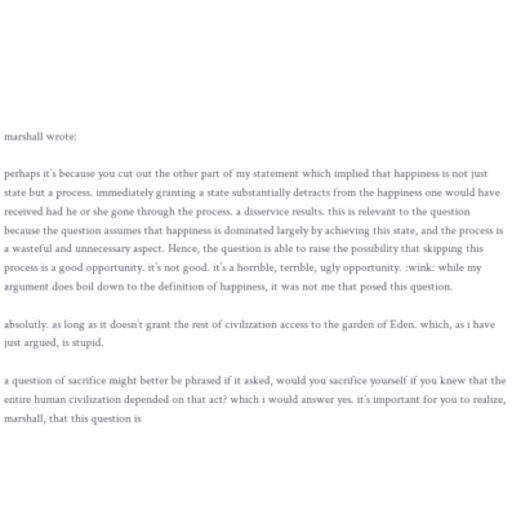marshall wrote:

perhaps it’s because you cut out the other part of my statement which implied that happiness is not just state but a process. immediately granting a state substantially detracts from the happiness one would have received had he or she gone through the process. a disservice results. this is relevant to the question because the question assumes that happiness is dominated largely by achieving this state, and the process is a wasteful and unnecessary aspect. Hence, the question is able to raise the possibility that skipping this process is a good opportunity. it’s not good. it’s a horrible, terrible, ugly opportunity. :wink: while my argument does boil down to the definition of happiness, it was not me that posed this question.

absolutly. as long as it doesn’t grant the rest of civilization access to the garden of Eden. which, as i have just argued, is stupid.

a question of sacrifice might better be phrased if it asked, would you sacrifice yourself if you knew that the entire human civilization depended on that act? which i would answer yes. it’s important for you to realize, marshall, that this question is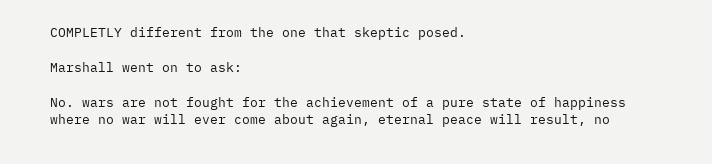COMPLETLY different from the one that skeptic posed.

Marshall went on to ask:

No. wars are not fought for the achievement of a pure state of happiness where no war will ever come about again, eternal peace will result, no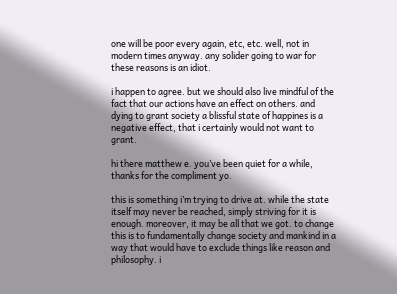one will be poor every again, etc, etc. well, not in modern times anyway. any solider going to war for these reasons is an idiot.

i happen to agree. but we should also live mindful of the fact that our actions have an effect on others. and dying to grant society a blissful state of happines is a negative effect, that i certainly would not want to grant.

hi there matthew e. you’ve been quiet for a while, thanks for the compliment yo.

this is something i’m trying to drive at. while the state itself may never be reached, simply striving for it is enough. moreover, it may be all that we got. to change this is to fundamentally change society and mankind in a way that would have to exclude things like reason and philosophy. i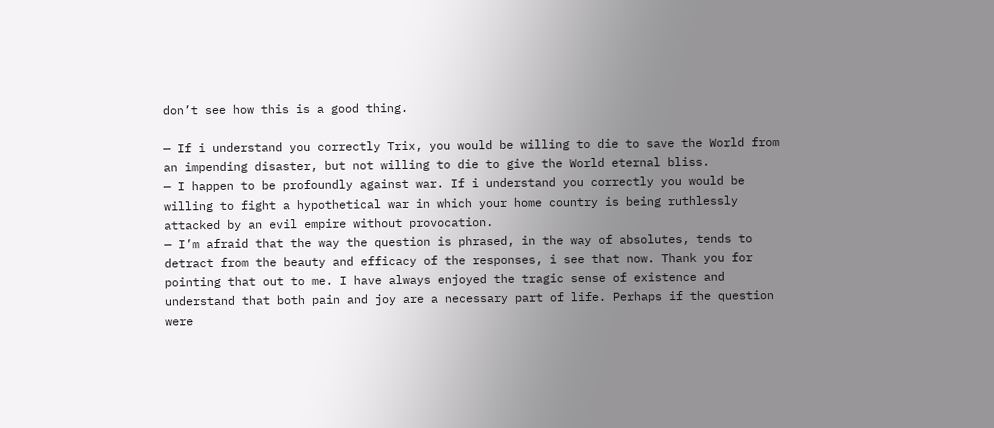don’t see how this is a good thing.

— If i understand you correctly Trix, you would be willing to die to save the World from an impending disaster, but not willing to die to give the World eternal bliss.
— I happen to be profoundly against war. If i understand you correctly you would be willing to fight a hypothetical war in which your home country is being ruthlessly attacked by an evil empire without provocation.
— I’m afraid that the way the question is phrased, in the way of absolutes, tends to detract from the beauty and efficacy of the responses, i see that now. Thank you for pointing that out to me. I have always enjoyed the tragic sense of existence and understand that both pain and joy are a necessary part of life. Perhaps if the question were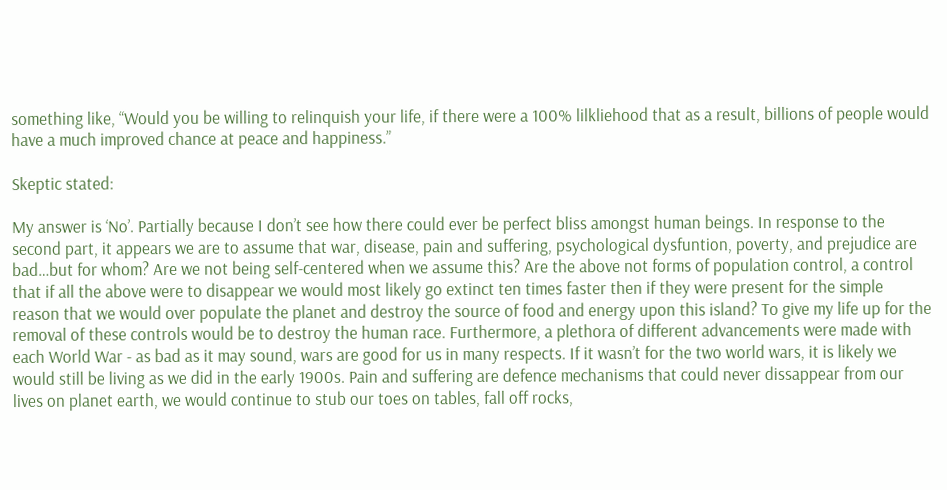something like, “Would you be willing to relinquish your life, if there were a 100% lilkliehood that as a result, billions of people would have a much improved chance at peace and happiness.”

Skeptic stated:

My answer is ‘No’. Partially because I don’t see how there could ever be perfect bliss amongst human beings. In response to the second part, it appears we are to assume that war, disease, pain and suffering, psychological dysfuntion, poverty, and prejudice are bad…but for whom? Are we not being self-centered when we assume this? Are the above not forms of population control, a control that if all the above were to disappear we would most likely go extinct ten times faster then if they were present for the simple reason that we would over populate the planet and destroy the source of food and energy upon this island? To give my life up for the removal of these controls would be to destroy the human race. Furthermore, a plethora of different advancements were made with each World War - as bad as it may sound, wars are good for us in many respects. If it wasn’t for the two world wars, it is likely we would still be living as we did in the early 1900s. Pain and suffering are defence mechanisms that could never dissappear from our lives on planet earth, we would continue to stub our toes on tables, fall off rocks,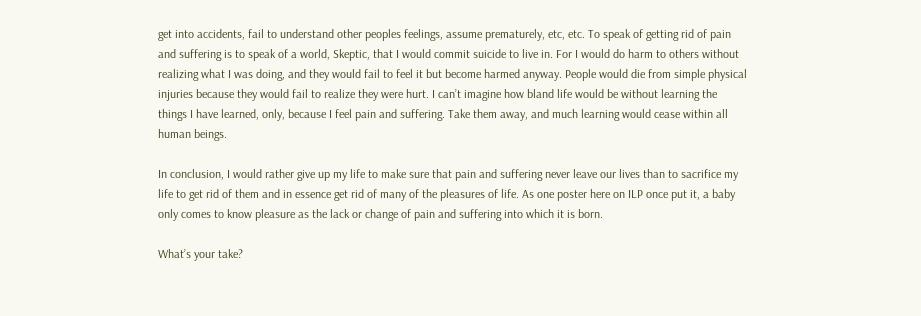get into accidents, fail to understand other peoples feelings, assume prematurely, etc, etc. To speak of getting rid of pain and suffering is to speak of a world, Skeptic, that I would commit suicide to live in. For I would do harm to others without realizing what I was doing, and they would fail to feel it but become harmed anyway. People would die from simple physical injuries because they would fail to realize they were hurt. I can’t imagine how bland life would be without learning the things I have learned, only, because I feel pain and suffering. Take them away, and much learning would cease within all human beings.

In conclusion, I would rather give up my life to make sure that pain and suffering never leave our lives than to sacrifice my life to get rid of them and in essence get rid of many of the pleasures of life. As one poster here on ILP once put it, a baby only comes to know pleasure as the lack or change of pain and suffering into which it is born.

What’s your take?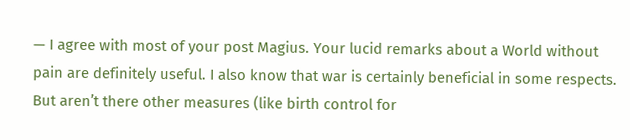— I agree with most of your post Magius. Your lucid remarks about a World without pain are definitely useful. I also know that war is certainly beneficial in some respects. But aren’t there other measures (like birth control for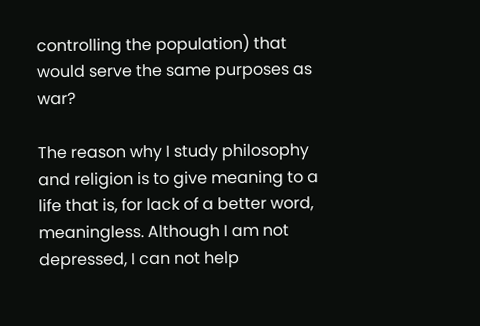controlling the population) that would serve the same purposes as war?

The reason why I study philosophy and religion is to give meaning to a life that is, for lack of a better word, meaningless. Although I am not depressed, I can not help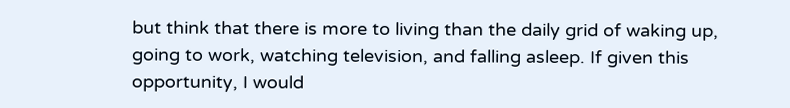but think that there is more to living than the daily grid of waking up, going to work, watching television, and falling asleep. If given this opportunity, I would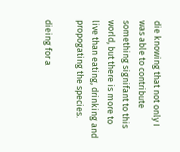die knowing that not only I was able to contribute something signifant to this world, but there is more to live than eating, drinking and propogating the species.

dieing for a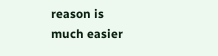reason is much easier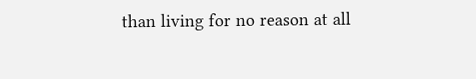than living for no reason at all